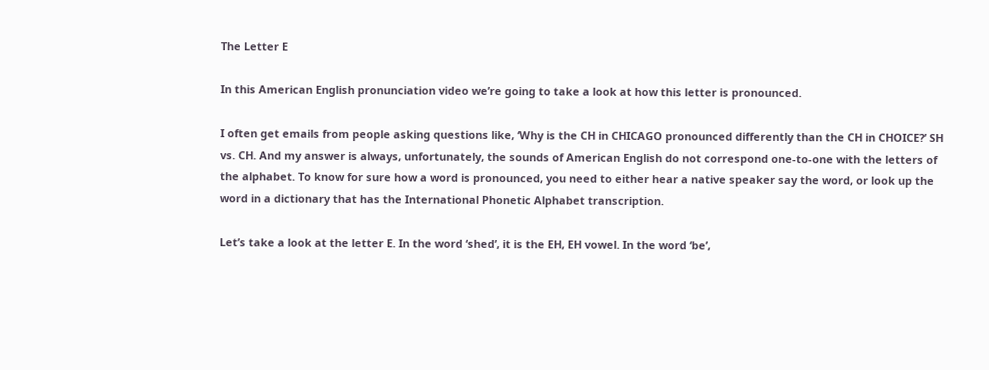The Letter E

In this American English pronunciation video we’re going to take a look at how this letter is pronounced.

I often get emails from people asking questions like, ‘Why is the CH in CHICAGO pronounced differently than the CH in CHOICE?’ SH vs. CH. And my answer is always, unfortunately, the sounds of American English do not correspond one-to-one with the letters of the alphabet. To know for sure how a word is pronounced, you need to either hear a native speaker say the word, or look up the word in a dictionary that has the International Phonetic Alphabet transcription.

Let’s take a look at the letter E. In the word ‘shed’, it is the EH, EH vowel. In the word ‘be’,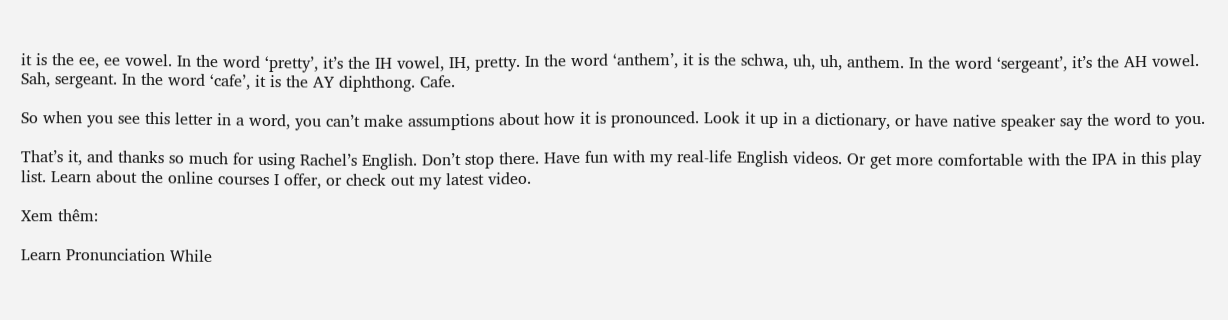it is the ee, ee vowel. In the word ‘pretty’, it’s the IH vowel, IH, pretty. In the word ‘anthem’, it is the schwa, uh, uh, anthem. In the word ‘sergeant’, it’s the AH vowel. Sah, sergeant. In the word ‘cafe’, it is the AY diphthong. Cafe.

So when you see this letter in a word, you can’t make assumptions about how it is pronounced. Look it up in a dictionary, or have native speaker say the word to you.

That’s it, and thanks so much for using Rachel’s English. Don’t stop there. Have fun with my real-life English videos. Or get more comfortable with the IPA in this play list. Learn about the online courses I offer, or check out my latest video.

Xem thêm:

Learn Pronunciation While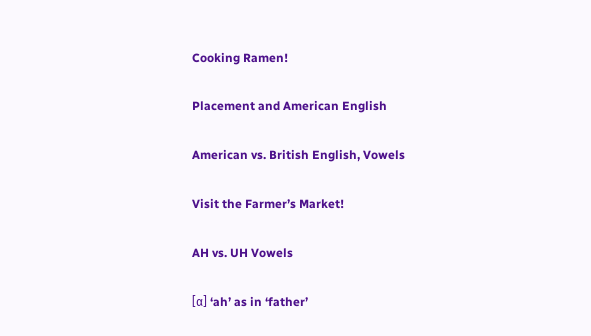Cooking Ramen!

Placement and American English

American vs. British English, Vowels

Visit the Farmer’s Market!

AH vs. UH Vowels

[α] ‘ah’ as in ‘father’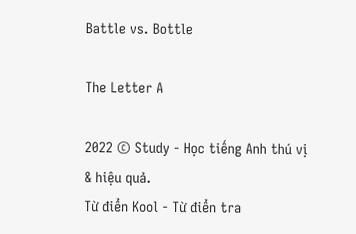Battle vs. Bottle

The Letter A

2022 © Study - Học tiếng Anh thú vị & hiệu quả.
Từ điển Kool - Từ điển tra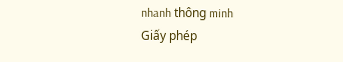nhanh thông minh
Giấy phép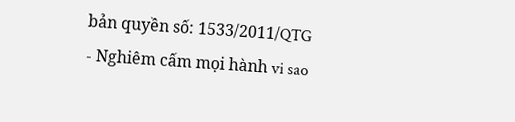bản quyền số: 1533/2011/QTG - Nghiêm cấm mọi hành vi sao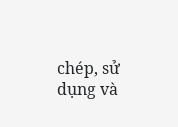chép, sử dụng và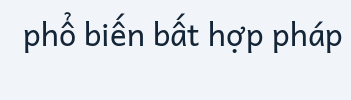phổ biến bất hợp pháp